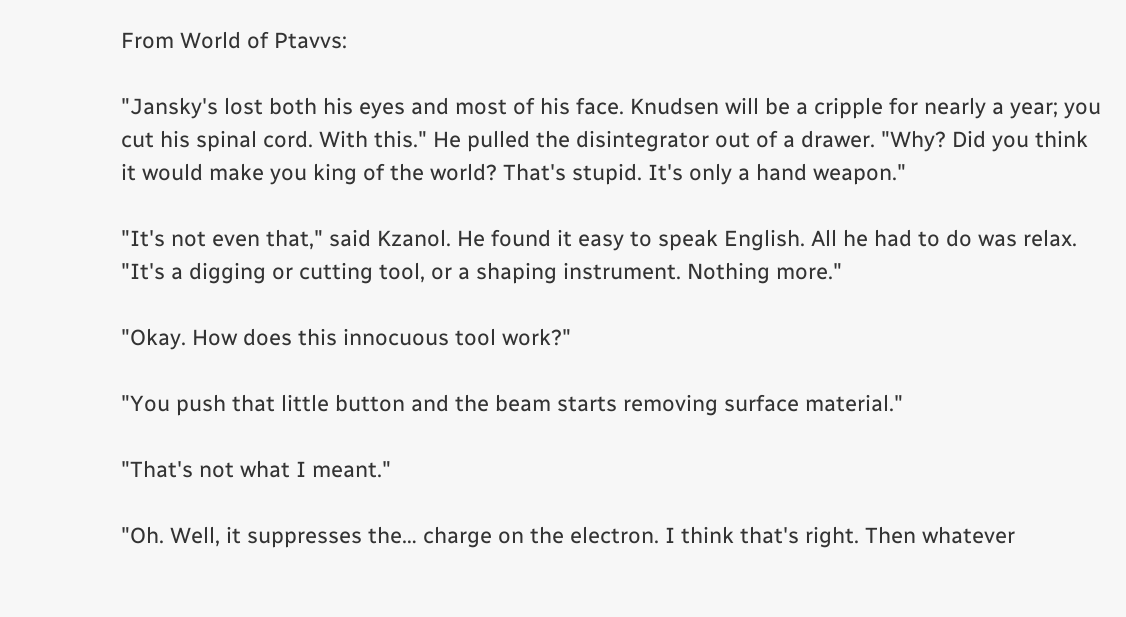From World of Ptavvs:

"Jansky's lost both his eyes and most of his face. Knudsen will be a cripple for nearly a year; you cut his spinal cord. With this." He pulled the disintegrator out of a drawer. "Why? Did you think it would make you king of the world? That's stupid. It's only a hand weapon."

"It's not even that," said Kzanol. He found it easy to speak English. All he had to do was relax. "It's a digging or cutting tool, or a shaping instrument. Nothing more."

"Okay. How does this innocuous tool work?"

"You push that little button and the beam starts removing surface material."

"That's not what I meant."

"Oh. Well, it suppresses the… charge on the electron. I think that's right. Then whatever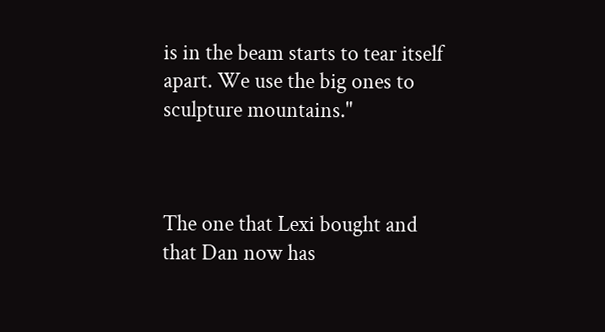is in the beam starts to tear itself apart. We use the big ones to sculpture mountains."



The one that Lexi bought and that Dan now has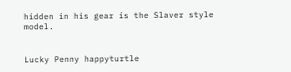hidden in his gear is the Slaver style model.


Lucky Penny happyturtle